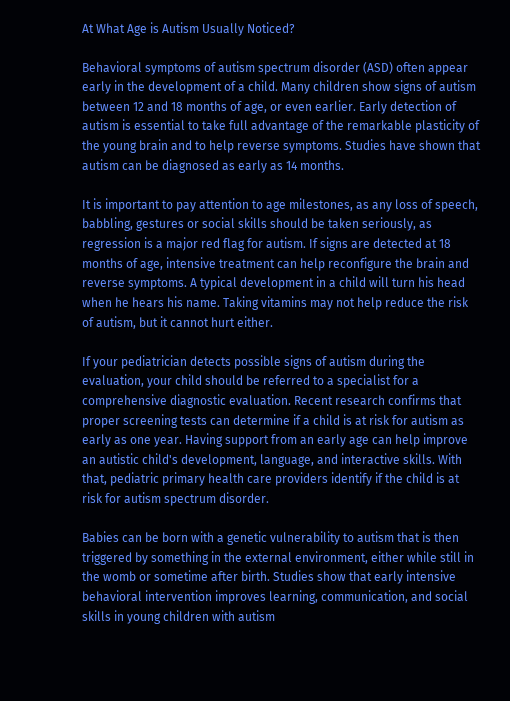At What Age is Autism Usually Noticed?

Behavioral symptoms of autism spectrum disorder (ASD) often appear early in the development of a child. Many children show signs of autism between 12 and 18 months of age, or even earlier. Early detection of autism is essential to take full advantage of the remarkable plasticity of the young brain and to help reverse symptoms. Studies have shown that autism can be diagnosed as early as 14 months.

It is important to pay attention to age milestones, as any loss of speech, babbling, gestures or social skills should be taken seriously, as regression is a major red flag for autism. If signs are detected at 18 months of age, intensive treatment can help reconfigure the brain and reverse symptoms. A typical development in a child will turn his head when he hears his name. Taking vitamins may not help reduce the risk of autism, but it cannot hurt either.

If your pediatrician detects possible signs of autism during the evaluation, your child should be referred to a specialist for a comprehensive diagnostic evaluation. Recent research confirms that proper screening tests can determine if a child is at risk for autism as early as one year. Having support from an early age can help improve an autistic child's development, language, and interactive skills. With that, pediatric primary health care providers identify if the child is at risk for autism spectrum disorder.

Babies can be born with a genetic vulnerability to autism that is then triggered by something in the external environment, either while still in the womb or sometime after birth. Studies show that early intensive behavioral intervention improves learning, communication, and social skills in young children with autism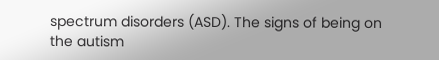spectrum disorders (ASD). The signs of being on the autism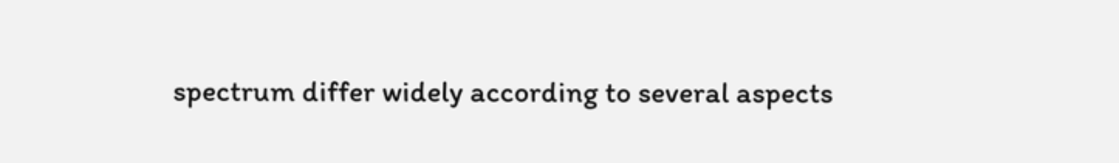spectrum differ widely according to several aspects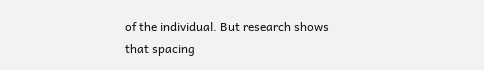of the individual. But research shows that spacing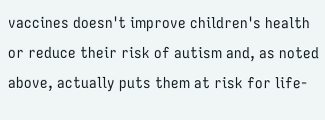vaccines doesn't improve children's health or reduce their risk of autism and, as noted above, actually puts them at risk for life-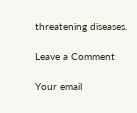threatening diseases.

Leave a Comment

Your email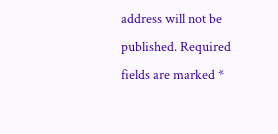address will not be published. Required fields are marked *